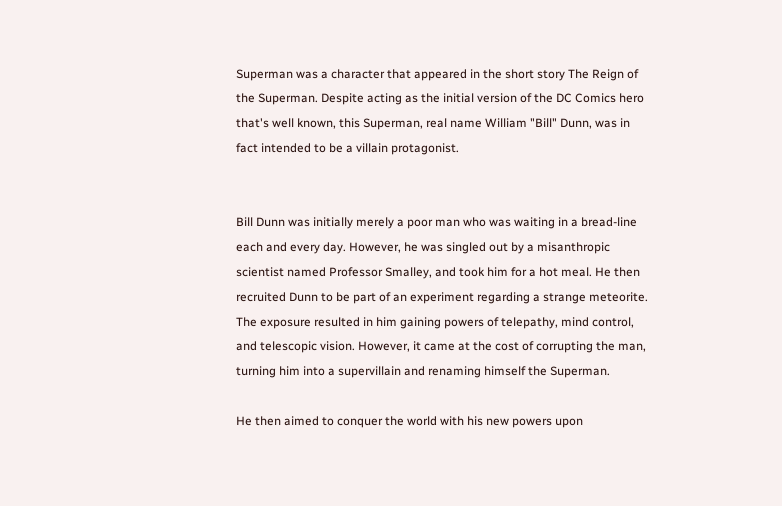Superman was a character that appeared in the short story The Reign of the Superman. Despite acting as the initial version of the DC Comics hero that's well known, this Superman, real name William "Bill" Dunn, was in fact intended to be a villain protagonist.


Bill Dunn was initially merely a poor man who was waiting in a bread-line each and every day. However, he was singled out by a misanthropic scientist named Professor Smalley, and took him for a hot meal. He then recruited Dunn to be part of an experiment regarding a strange meteorite. The exposure resulted in him gaining powers of telepathy, mind control, and telescopic vision. However, it came at the cost of corrupting the man, turning him into a supervillain and renaming himself the Superman.

He then aimed to conquer the world with his new powers upon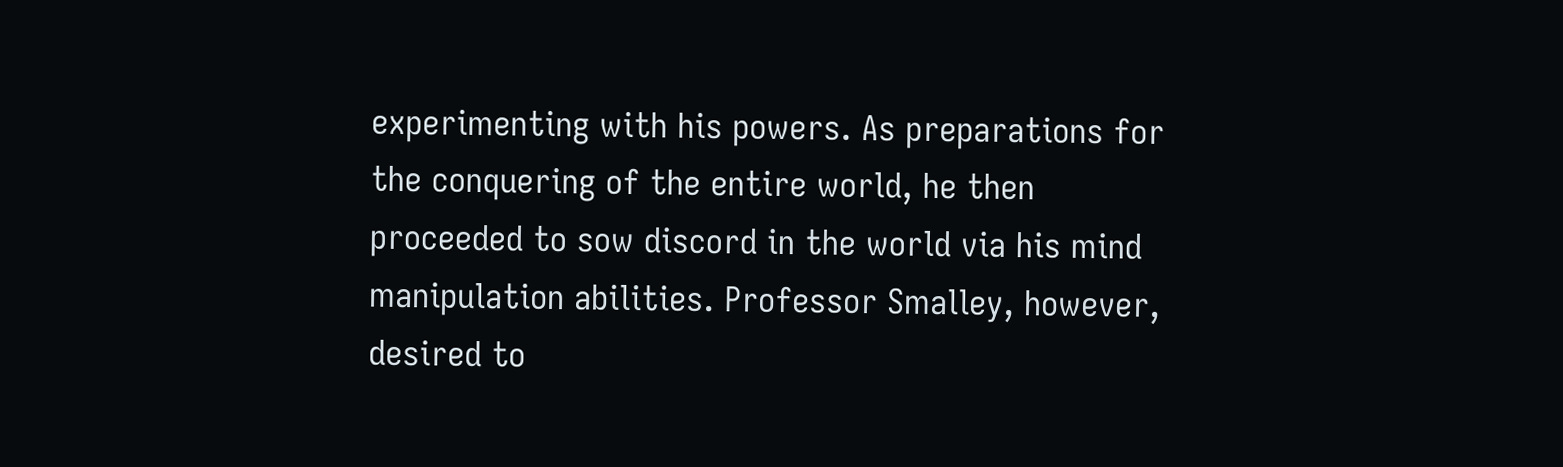experimenting with his powers. As preparations for the conquering of the entire world, he then proceeded to sow discord in the world via his mind manipulation abilities. Professor Smalley, however, desired to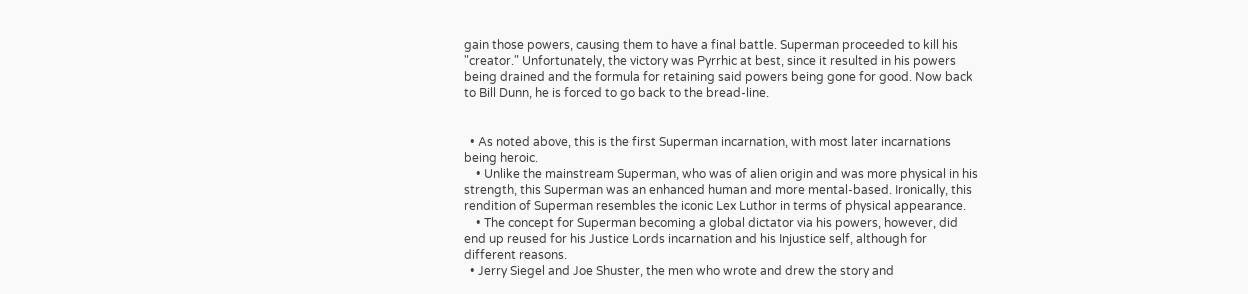gain those powers, causing them to have a final battle. Superman proceeded to kill his "creator." Unfortunately, the victory was Pyrrhic at best, since it resulted in his powers being drained and the formula for retaining said powers being gone for good. Now back to Bill Dunn, he is forced to go back to the bread-line.


  • As noted above, this is the first Superman incarnation, with most later incarnations being heroic.
    • Unlike the mainstream Superman, who was of alien origin and was more physical in his strength, this Superman was an enhanced human and more mental-based. Ironically, this rendition of Superman resembles the iconic Lex Luthor in terms of physical appearance.
    • The concept for Superman becoming a global dictator via his powers, however, did end up reused for his Justice Lords incarnation and his Injustice self, although for different reasons.
  • Jerry Siegel and Joe Shuster, the men who wrote and drew the story and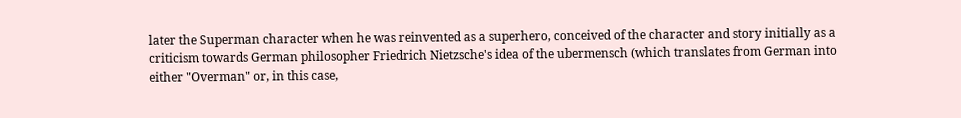later the Superman character when he was reinvented as a superhero, conceived of the character and story initially as a criticism towards German philosopher Friedrich Nietzsche's idea of the ubermensch (which translates from German into either "Overman" or, in this case,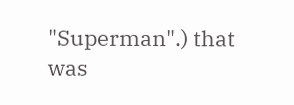"Superman".) that was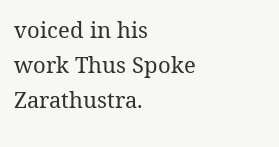voiced in his work Thus Spoke Zarathustra.